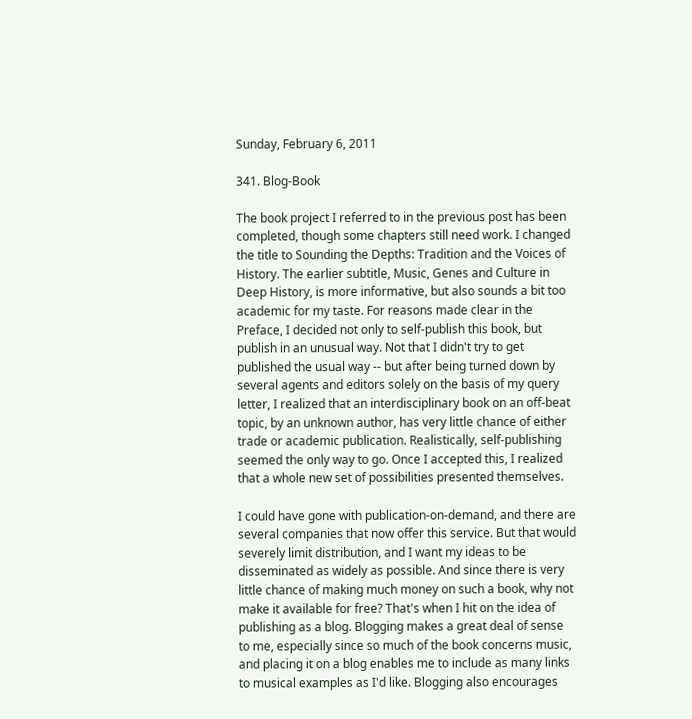Sunday, February 6, 2011

341. Blog-Book

The book project I referred to in the previous post has been completed, though some chapters still need work. I changed the title to Sounding the Depths: Tradition and the Voices of History. The earlier subtitle, Music, Genes and Culture in Deep History, is more informative, but also sounds a bit too academic for my taste. For reasons made clear in the Preface, I decided not only to self-publish this book, but publish in an unusual way. Not that I didn't try to get published the usual way -- but after being turned down by several agents and editors solely on the basis of my query letter, I realized that an interdisciplinary book on an off-beat topic, by an unknown author, has very little chance of either trade or academic publication. Realistically, self-publishing seemed the only way to go. Once I accepted this, I realized that a whole new set of possibilities presented themselves.

I could have gone with publication-on-demand, and there are several companies that now offer this service. But that would severely limit distribution, and I want my ideas to be disseminated as widely as possible. And since there is very little chance of making much money on such a book, why not make it available for free? That's when I hit on the idea of publishing as a blog. Blogging makes a great deal of sense to me, especially since so much of the book concerns music, and placing it on a blog enables me to include as many links to musical examples as I'd like. Blogging also encourages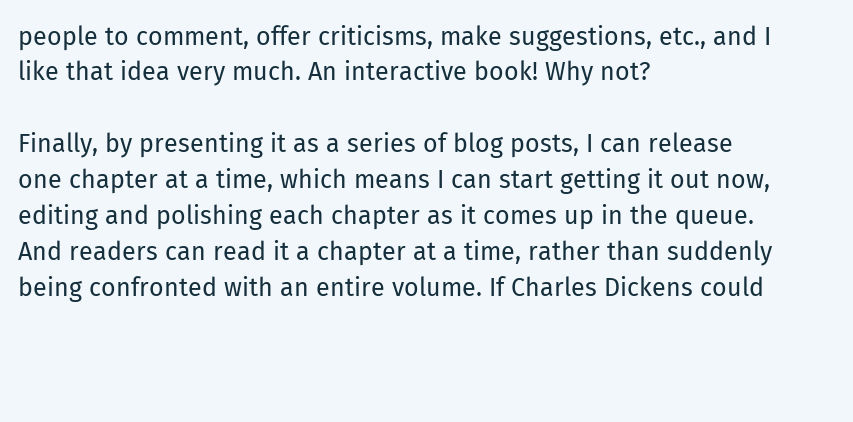people to comment, offer criticisms, make suggestions, etc., and I like that idea very much. An interactive book! Why not?

Finally, by presenting it as a series of blog posts, I can release one chapter at a time, which means I can start getting it out now, editing and polishing each chapter as it comes up in the queue. And readers can read it a chapter at a time, rather than suddenly being confronted with an entire volume. If Charles Dickens could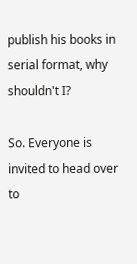publish his books in serial format, why shouldn't I?

So. Everyone is invited to head over to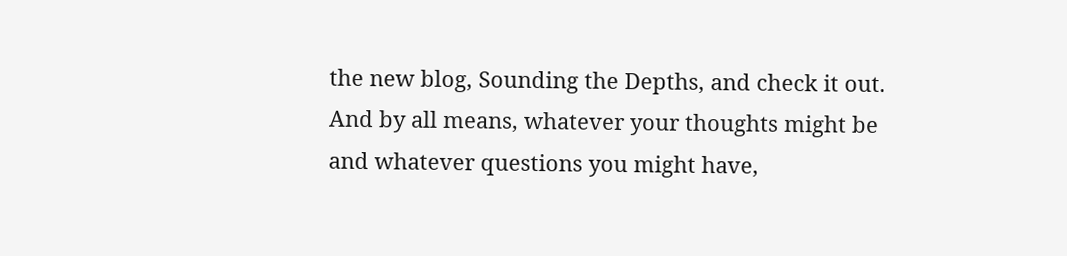the new blog, Sounding the Depths, and check it out. And by all means, whatever your thoughts might be and whatever questions you might have,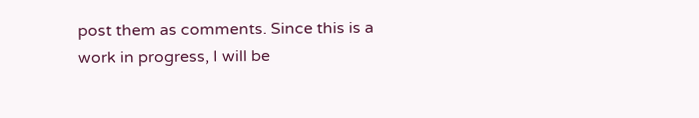post them as comments. Since this is a work in progress, I will be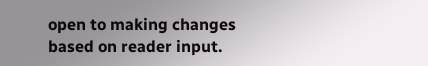open to making changes based on reader input.